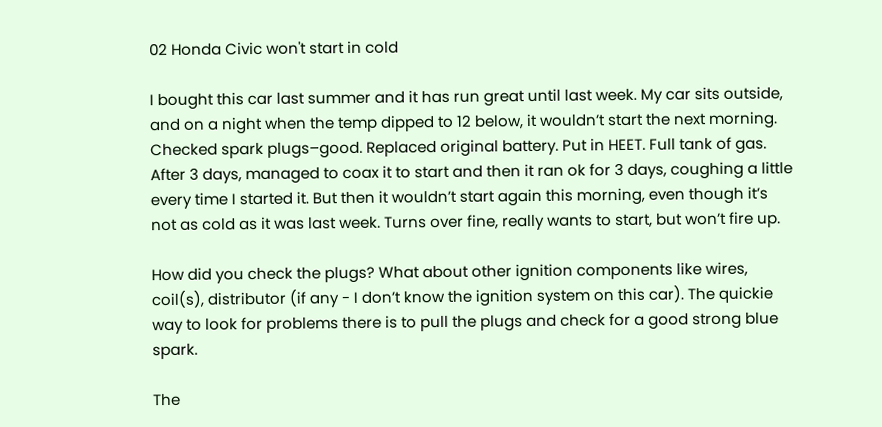02 Honda Civic won't start in cold

I bought this car last summer and it has run great until last week. My car sits outside, and on a night when the temp dipped to 12 below, it wouldn’t start the next morning. Checked spark plugs–good. Replaced original battery. Put in HEET. Full tank of gas. After 3 days, managed to coax it to start and then it ran ok for 3 days, coughing a little every time I started it. But then it wouldn’t start again this morning, even though it’s not as cold as it was last week. Turns over fine, really wants to start, but won’t fire up.

How did you check the plugs? What about other ignition components like wires, coil(s), distributor (if any - I don’t know the ignition system on this car). The quickie way to look for problems there is to pull the plugs and check for a good strong blue spark.

The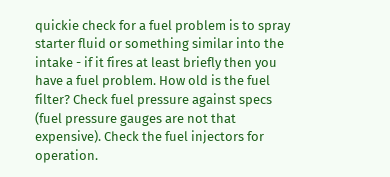quickie check for a fuel problem is to spray starter fluid or something similar into the intake - if it fires at least briefly then you have a fuel problem. How old is the fuel filter? Check fuel pressure against specs (fuel pressure gauges are not that expensive). Check the fuel injectors for operation.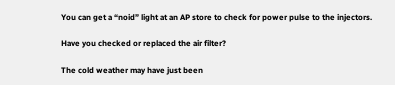You can get a “noid” light at an AP store to check for power pulse to the injectors.

Have you checked or replaced the air filter?

The cold weather may have just been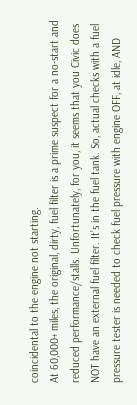coincidental to the engine not starting.
At 60,000+ miles, the original, dirty, fuel filter is a prime suspect for a no-start and reduced performance/stalls. Unfortunately, for you, it seems that you Civic does NOT have an external fuel filter. It’s in the fuel tank. So, actual checks with a fuel pressure tester is needed to check fuel pressure with engine OFF, at idle, AND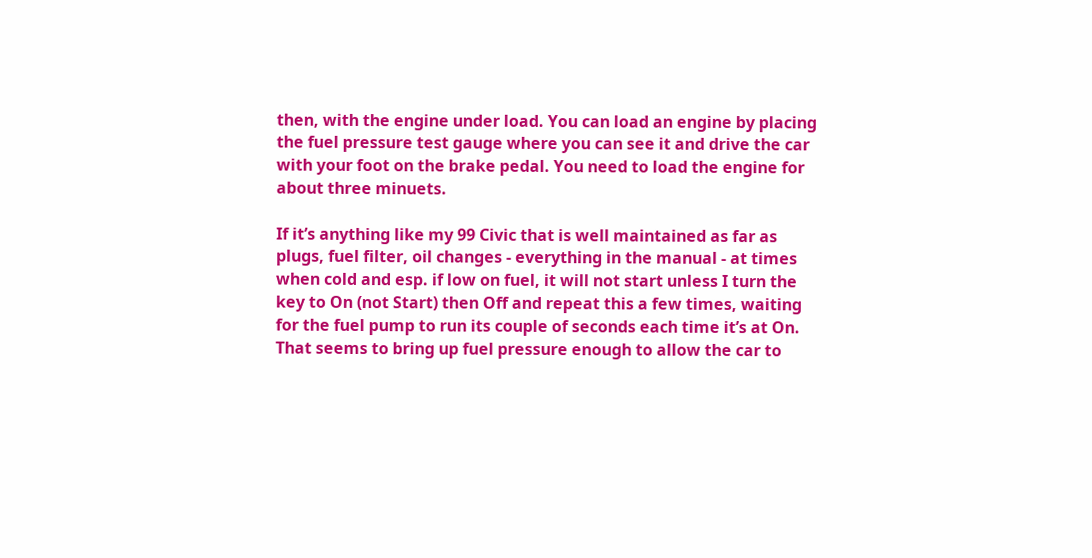then, with the engine under load. You can load an engine by placing the fuel pressure test gauge where you can see it and drive the car with your foot on the brake pedal. You need to load the engine for about three minuets.

If it’s anything like my 99 Civic that is well maintained as far as plugs, fuel filter, oil changes - everything in the manual - at times when cold and esp. if low on fuel, it will not start unless I turn the key to On (not Start) then Off and repeat this a few times, waiting for the fuel pump to run its couple of seconds each time it’s at On. That seems to bring up fuel pressure enough to allow the car to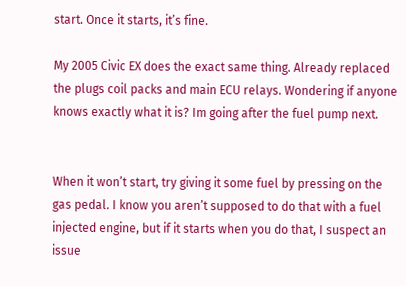start. Once it starts, it’s fine.

My 2005 Civic EX does the exact same thing. Already replaced the plugs coil packs and main ECU relays. Wondering if anyone knows exactly what it is? Im going after the fuel pump next.


When it won’t start, try giving it some fuel by pressing on the gas pedal. I know you aren’t supposed to do that with a fuel injected engine, but if it starts when you do that, I suspect an issue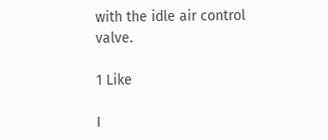with the idle air control valve.

1 Like

I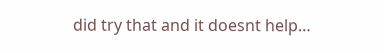did try that and it doesnt help…